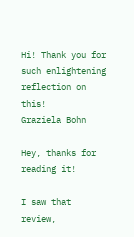Hi! Thank you for such enlightening reflection on this!
Graziela Bohn

Hey, thanks for reading it!

I saw that review,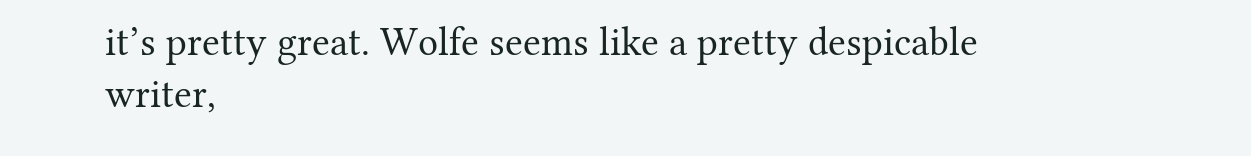it’s pretty great. Wolfe seems like a pretty despicable writer,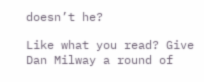doesn’t he?

Like what you read? Give Dan Milway a round of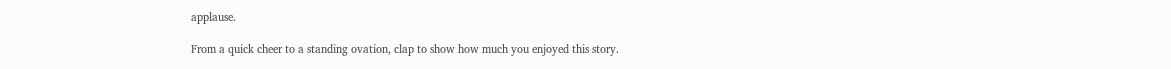applause.

From a quick cheer to a standing ovation, clap to show how much you enjoyed this story.